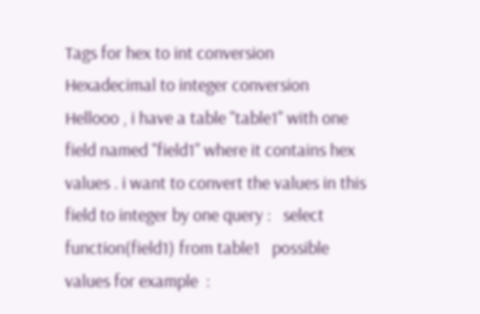Tags for hex to int conversion
Hexadecimal to integer conversion
Hellooo , i have a table "table1" with one field named "field1" where it contains hex values . i want to convert the values in this field to integer by one query :   select function(field1) from table1   possible values for example  :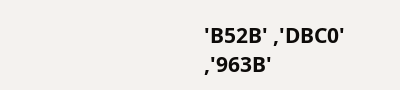'B52B' ,'DBC0' ,'963B'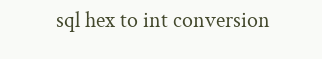sql hex to int conversion